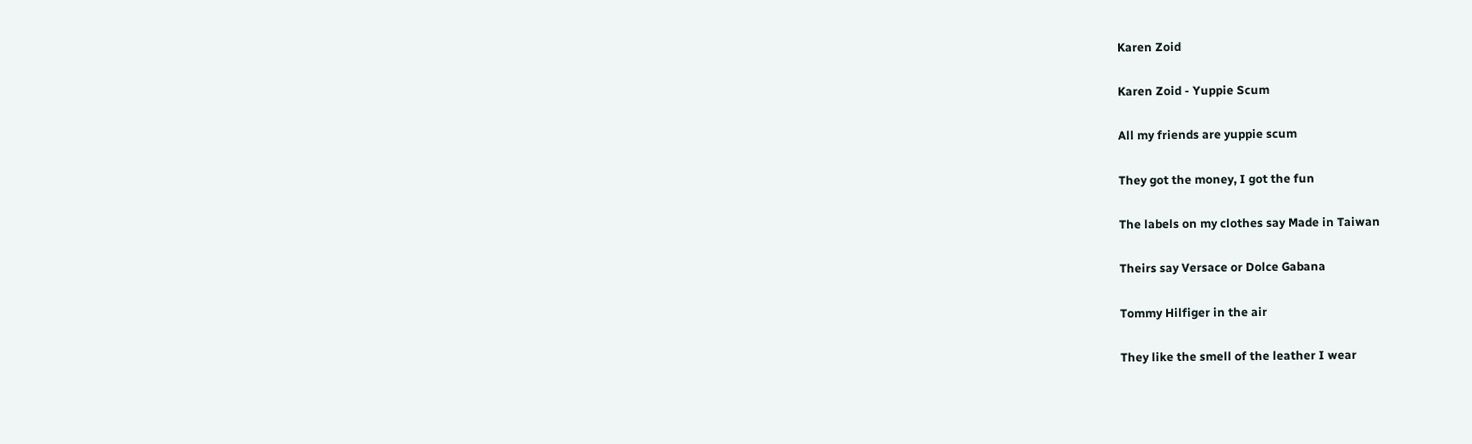Karen Zoid

Karen Zoid - Yuppie Scum

All my friends are yuppie scum

They got the money, I got the fun

The labels on my clothes say Made in Taiwan

Theirs say Versace or Dolce Gabana

Tommy Hilfiger in the air

They like the smell of the leather I wear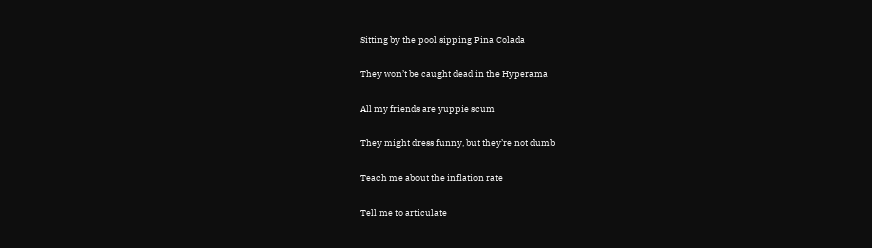Sitting by the pool sipping Pina Colada

They won’t be caught dead in the Hyperama

All my friends are yuppie scum

They might dress funny, but they’re not dumb

Teach me about the inflation rate

Tell me to articulate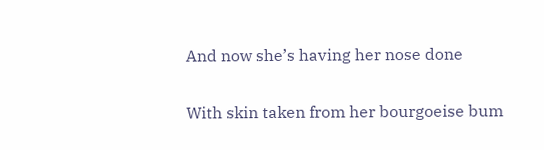And now she’s having her nose done

With skin taken from her bourgoeise bum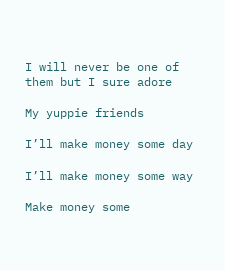I will never be one of them but I sure adore

My yuppie friends

I’ll make money some day

I’ll make money some way

Make money some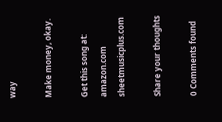way

Make money, okay.

Get this song at:  amazon.com sheetmusicplus.com

Share your thoughts

0 Comments found